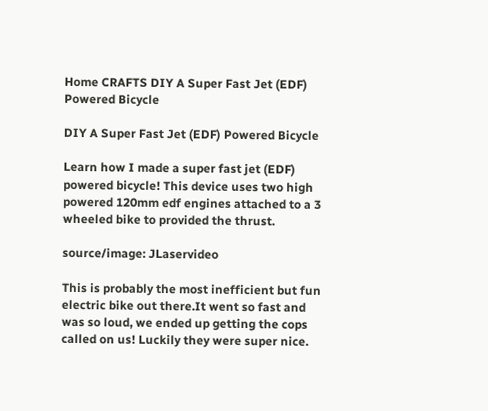Home CRAFTS DIY A Super Fast Jet (EDF) Powered Bicycle

DIY A Super Fast Jet (EDF) Powered Bicycle

Learn how I made a super fast jet (EDF) powered bicycle! This device uses two high powered 120mm edf engines attached to a 3 wheeled bike to provided the thrust.

source/image: JLaservideo

This is probably the most inefficient but fun electric bike out there.It went so fast and was so loud, we ended up getting the cops called on us! Luckily they were super nice.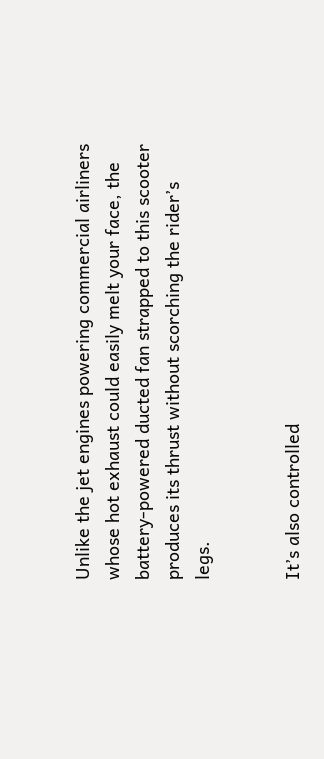Unlike the jet engines powering commercial airliners whose hot exhaust could easily melt your face, the battery-powered ducted fan strapped to this scooter produces its thrust without scorching the rider’s legs.


It’s also controlled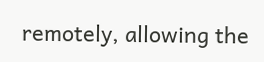remotely, allowing the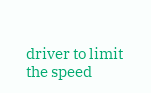driver to limit the speed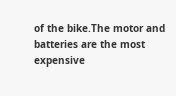of the bike.The motor and batteries are the most expensive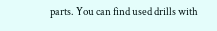parts. You can find used drills with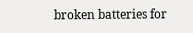broken batteries for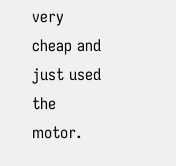very cheap and just used the motor.